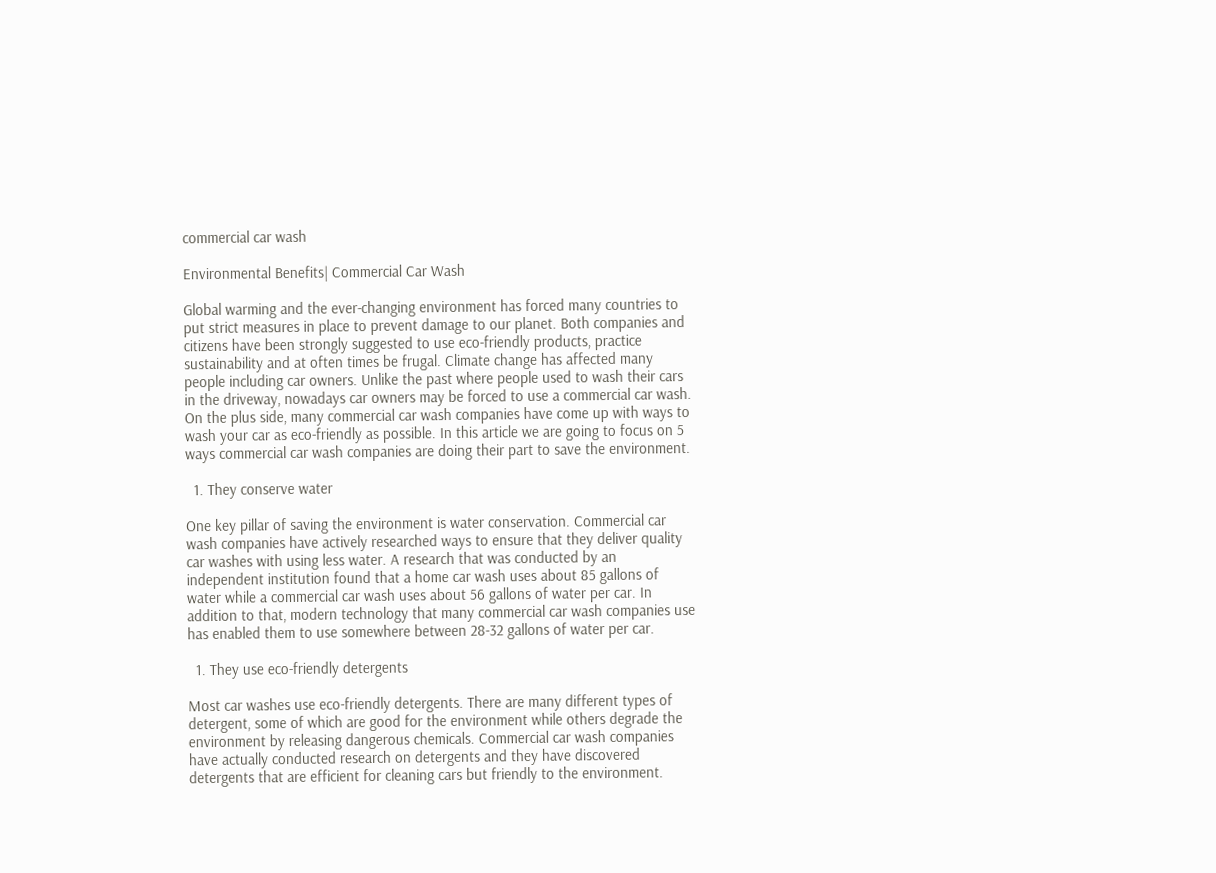commercial car wash

Environmental Benefits| Commercial Car Wash

Global warming and the ever-changing environment has forced many countries to put strict measures in place to prevent damage to our planet. Both companies and citizens have been strongly suggested to use eco-friendly products, practice sustainability and at often times be frugal. Climate change has affected many people including car owners. Unlike the past where people used to wash their cars in the driveway, nowadays car owners may be forced to use a commercial car wash. On the plus side, many commercial car wash companies have come up with ways to wash your car as eco-friendly as possible. In this article we are going to focus on 5 ways commercial car wash companies are doing their part to save the environment.

  1. They conserve water

One key pillar of saving the environment is water conservation. Commercial car wash companies have actively researched ways to ensure that they deliver quality car washes with using less water. A research that was conducted by an independent institution found that a home car wash uses about 85 gallons of water while a commercial car wash uses about 56 gallons of water per car. In addition to that, modern technology that many commercial car wash companies use has enabled them to use somewhere between 28-32 gallons of water per car.

  1. They use eco-friendly detergents

Most car washes use eco-friendly detergents. There are many different types of detergent, some of which are good for the environment while others degrade the environment by releasing dangerous chemicals. Commercial car wash companies have actually conducted research on detergents and they have discovered detergents that are efficient for cleaning cars but friendly to the environment.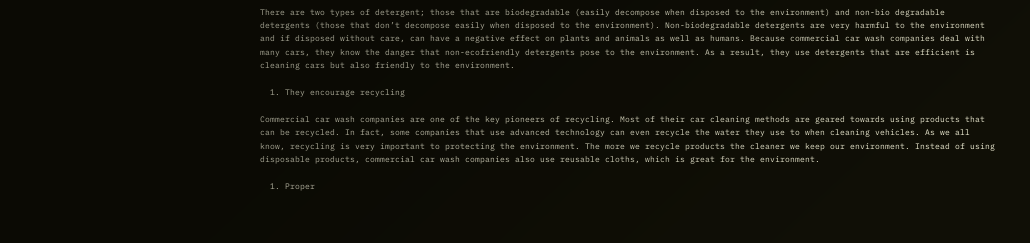There are two types of detergent; those that are biodegradable (easily decompose when disposed to the environment) and non-bio degradable detergents (those that don’t decompose easily when disposed to the environment). Non-biodegradable detergents are very harmful to the environment and if disposed without care, can have a negative effect on plants and animals as well as humans. Because commercial car wash companies deal with many cars, they know the danger that non-ecofriendly detergents pose to the environment. As a result, they use detergents that are efficient is cleaning cars but also friendly to the environment.

  1. They encourage recycling

Commercial car wash companies are one of the key pioneers of recycling. Most of their car cleaning methods are geared towards using products that can be recycled. In fact, some companies that use advanced technology can even recycle the water they use to when cleaning vehicles. As we all know, recycling is very important to protecting the environment. The more we recycle products the cleaner we keep our environment. Instead of using disposable products, commercial car wash companies also use reusable cloths, which is great for the environment.

  1. Proper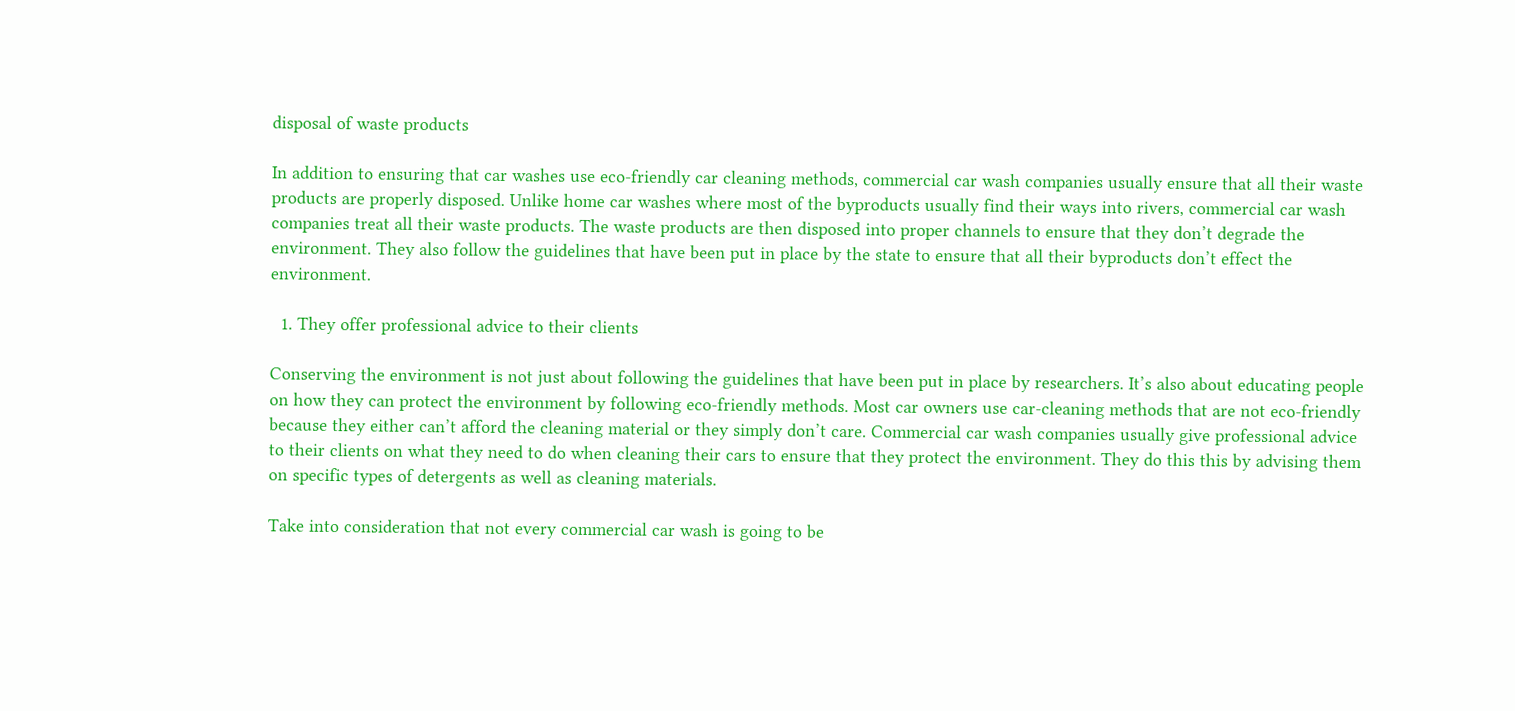disposal of waste products

In addition to ensuring that car washes use eco-friendly car cleaning methods, commercial car wash companies usually ensure that all their waste products are properly disposed. Unlike home car washes where most of the byproducts usually find their ways into rivers, commercial car wash companies treat all their waste products. The waste products are then disposed into proper channels to ensure that they don’t degrade the environment. They also follow the guidelines that have been put in place by the state to ensure that all their byproducts don’t effect the environment.

  1. They offer professional advice to their clients

Conserving the environment is not just about following the guidelines that have been put in place by researchers. It’s also about educating people on how they can protect the environment by following eco-friendly methods. Most car owners use car-cleaning methods that are not eco-friendly because they either can’t afford the cleaning material or they simply don’t care. Commercial car wash companies usually give professional advice to their clients on what they need to do when cleaning their cars to ensure that they protect the environment. They do this this by advising them on specific types of detergents as well as cleaning materials.

Take into consideration that not every commercial car wash is going to be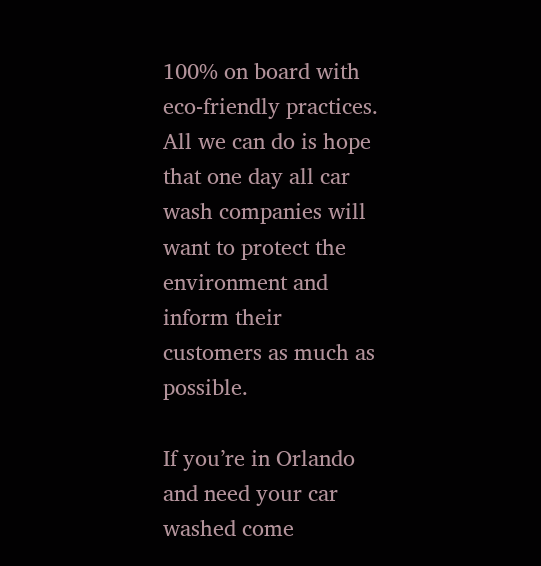100% on board with eco-friendly practices. All we can do is hope that one day all car wash companies will want to protect the environment and inform their customers as much as possible.

If you’re in Orlando and need your car washed come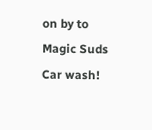on by to Magic Suds Car wash!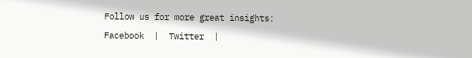Follow us for more great insights:
Facebook  |  Twitter  |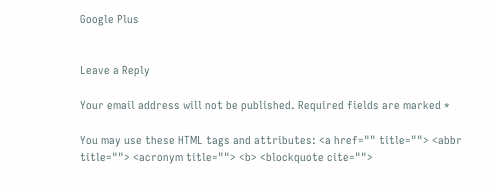Google Plus


Leave a Reply

Your email address will not be published. Required fields are marked *

You may use these HTML tags and attributes: <a href="" title=""> <abbr title=""> <acronym title=""> <b> <blockquote cite="">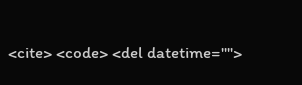<cite> <code> <del datetime="">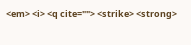<em> <i> <q cite=""> <strike> <strong>